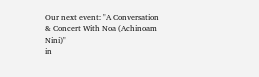Our next event: "A Conversation & Concert With Noa (Achinoam Nini)"
in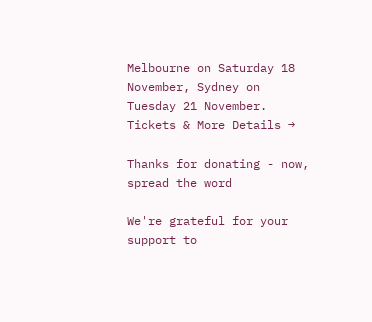Melbourne on Saturday 18 November, Sydney on Tuesday 21 November.
Tickets & More Details →

Thanks for donating - now, spread the word

We're grateful for your support to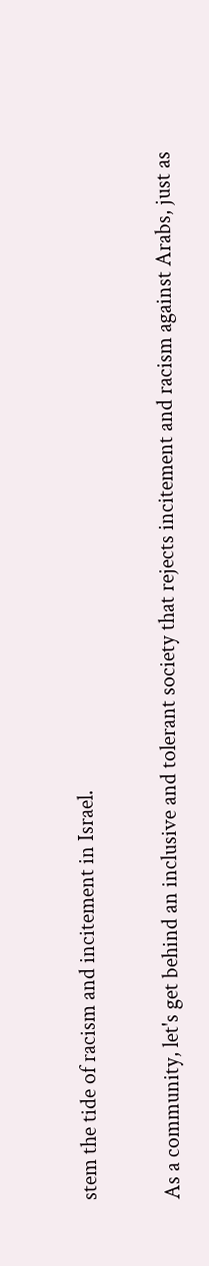stem the tide of racism and incitement in Israel.

As a community, let's get behind an inclusive and tolerant society that rejects incitement and racism against Arabs, just as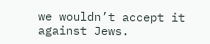we wouldn’t accept it against Jews.